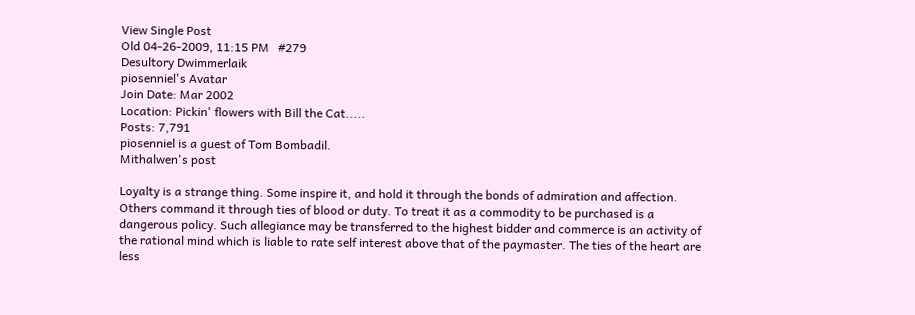View Single Post
Old 04-26-2009, 11:15 PM   #279
Desultory Dwimmerlaik
piosenniel's Avatar
Join Date: Mar 2002
Location: Pickin' flowers with Bill the Cat.....
Posts: 7,791
piosenniel is a guest of Tom Bombadil.
Mithalwen's post

Loyalty is a strange thing. Some inspire it, and hold it through the bonds of admiration and affection. Others command it through ties of blood or duty. To treat it as a commodity to be purchased is a dangerous policy. Such allegiance may be transferred to the highest bidder and commerce is an activity of the rational mind which is liable to rate self interest above that of the paymaster. The ties of the heart are less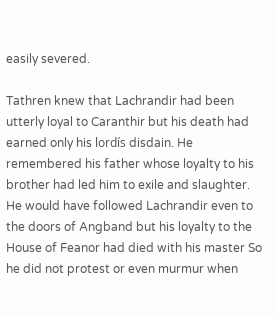easily severed.

Tathren knew that Lachrandir had been utterly loyal to Caranthir but his death had earned only his lordís disdain. He remembered his father whose loyalty to his brother had led him to exile and slaughter. He would have followed Lachrandir even to the doors of Angband but his loyalty to the House of Feanor had died with his master So he did not protest or even murmur when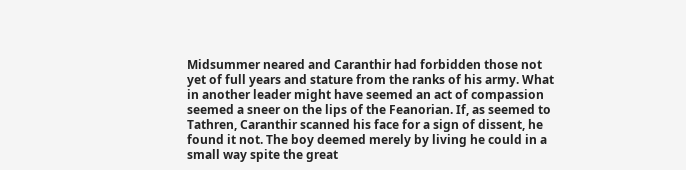Midsummer neared and Caranthir had forbidden those not yet of full years and stature from the ranks of his army. What in another leader might have seemed an act of compassion seemed a sneer on the lips of the Feanorian. If, as seemed to Tathren, Caranthir scanned his face for a sign of dissent, he found it not. The boy deemed merely by living he could in a small way spite the great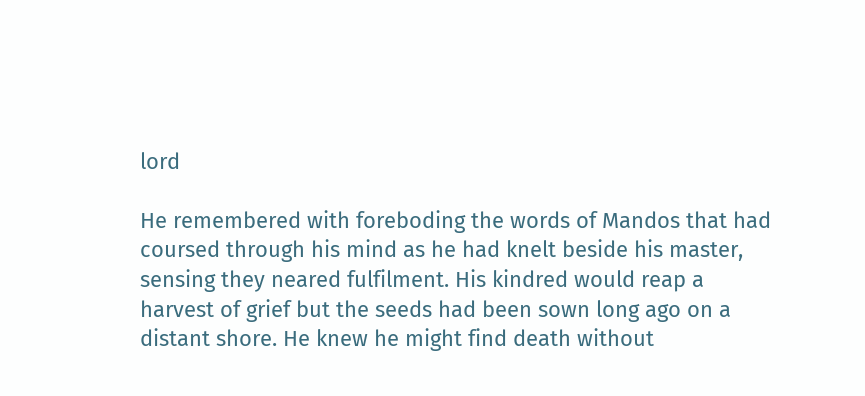lord

He remembered with foreboding the words of Mandos that had coursed through his mind as he had knelt beside his master, sensing they neared fulfilment. His kindred would reap a harvest of grief but the seeds had been sown long ago on a distant shore. He knew he might find death without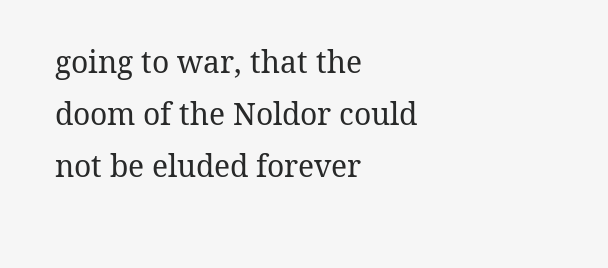going to war, that the doom of the Noldor could not be eluded forever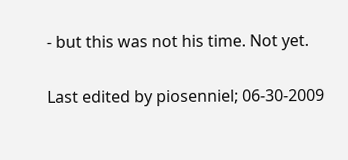- but this was not his time. Not yet.

Last edited by piosenniel; 06-30-2009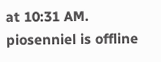at 10:31 AM.
piosenniel is offline